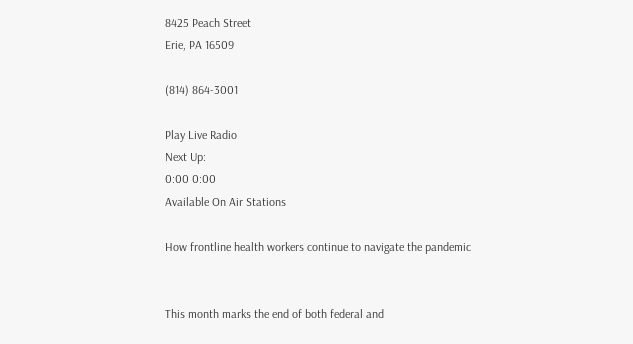8425 Peach Street
Erie, PA 16509

(814) 864-3001

Play Live Radio
Next Up:
0:00 0:00
Available On Air Stations

How frontline health workers continue to navigate the pandemic


This month marks the end of both federal and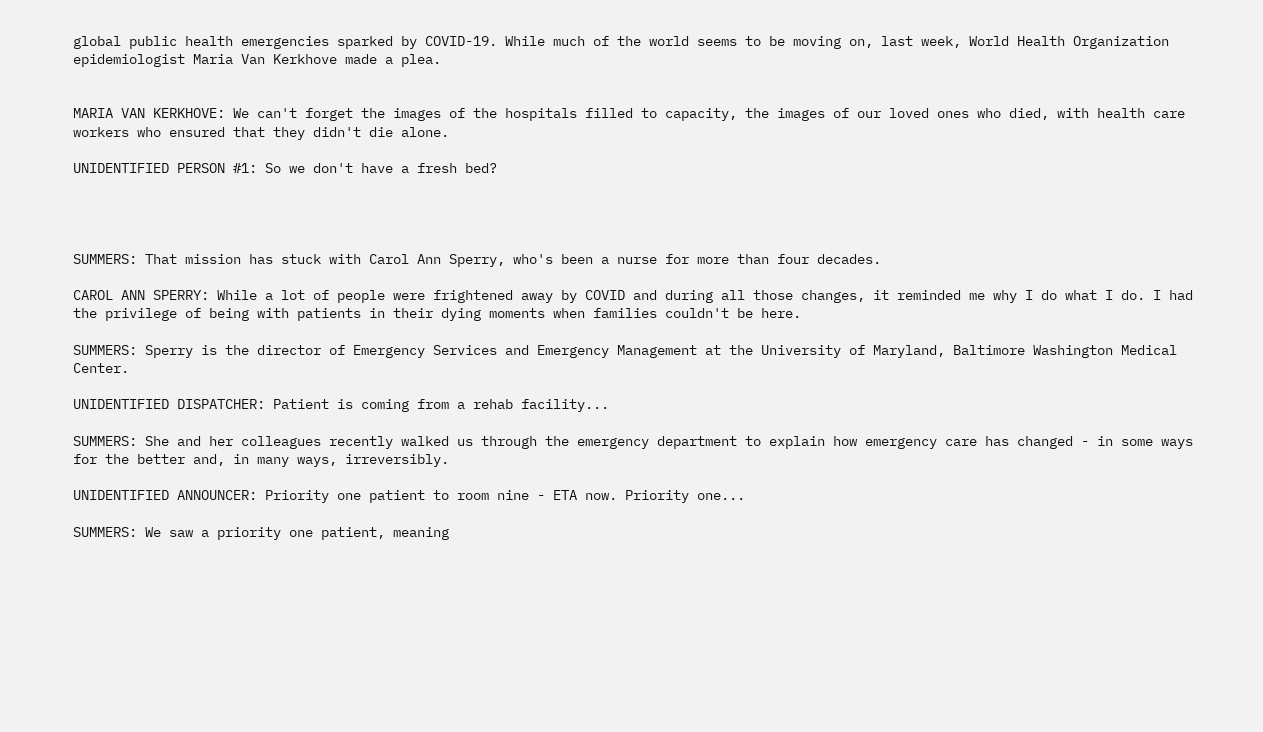global public health emergencies sparked by COVID-19. While much of the world seems to be moving on, last week, World Health Organization epidemiologist Maria Van Kerkhove made a plea.


MARIA VAN KERKHOVE: We can't forget the images of the hospitals filled to capacity, the images of our loved ones who died, with health care workers who ensured that they didn't die alone.

UNIDENTIFIED PERSON #1: So we don't have a fresh bed?




SUMMERS: That mission has stuck with Carol Ann Sperry, who's been a nurse for more than four decades.

CAROL ANN SPERRY: While a lot of people were frightened away by COVID and during all those changes, it reminded me why I do what I do. I had the privilege of being with patients in their dying moments when families couldn't be here.

SUMMERS: Sperry is the director of Emergency Services and Emergency Management at the University of Maryland, Baltimore Washington Medical Center.

UNIDENTIFIED DISPATCHER: Patient is coming from a rehab facility...

SUMMERS: She and her colleagues recently walked us through the emergency department to explain how emergency care has changed - in some ways for the better and, in many ways, irreversibly.

UNIDENTIFIED ANNOUNCER: Priority one patient to room nine - ETA now. Priority one...

SUMMERS: We saw a priority one patient, meaning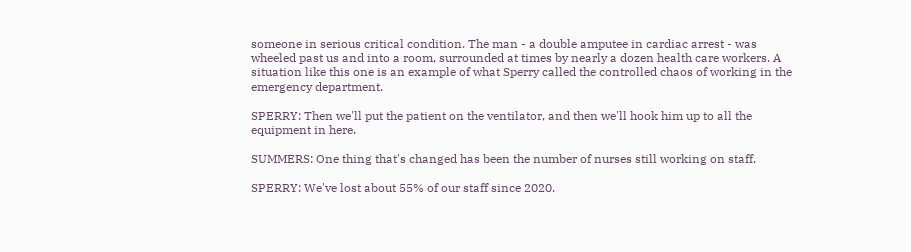someone in serious critical condition. The man - a double amputee in cardiac arrest - was wheeled past us and into a room, surrounded at times by nearly a dozen health care workers. A situation like this one is an example of what Sperry called the controlled chaos of working in the emergency department.

SPERRY: Then we'll put the patient on the ventilator, and then we'll hook him up to all the equipment in here.

SUMMERS: One thing that's changed has been the number of nurses still working on staff.

SPERRY: We've lost about 55% of our staff since 2020.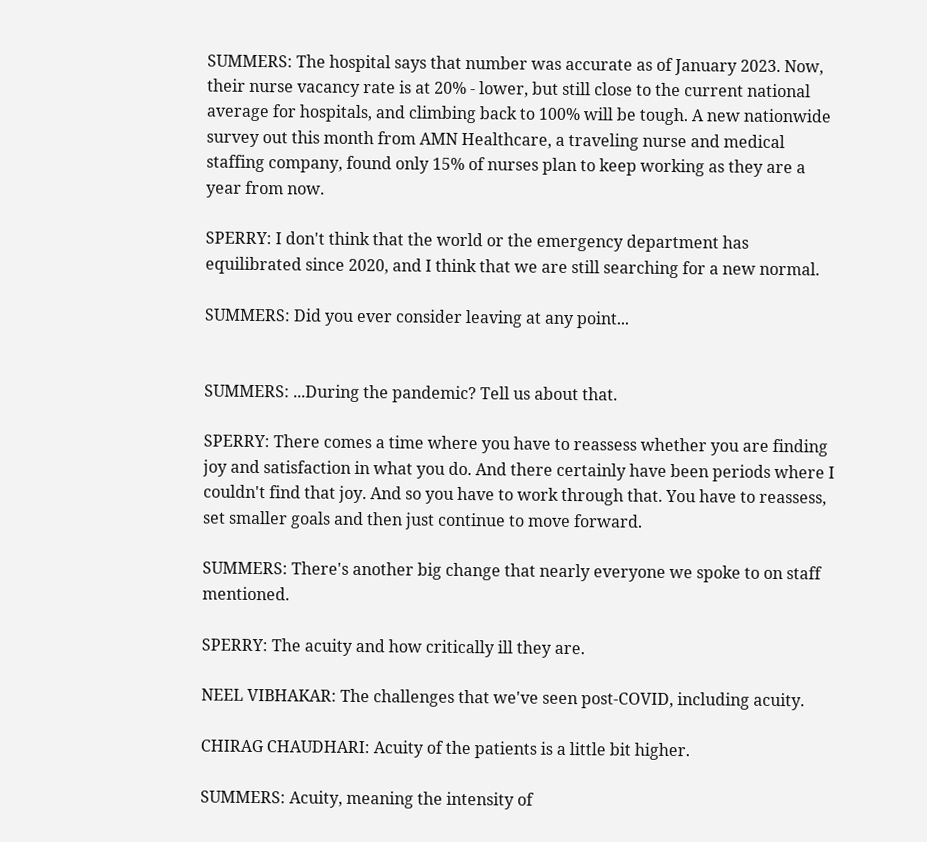SUMMERS: The hospital says that number was accurate as of January 2023. Now, their nurse vacancy rate is at 20% - lower, but still close to the current national average for hospitals, and climbing back to 100% will be tough. A new nationwide survey out this month from AMN Healthcare, a traveling nurse and medical staffing company, found only 15% of nurses plan to keep working as they are a year from now.

SPERRY: I don't think that the world or the emergency department has equilibrated since 2020, and I think that we are still searching for a new normal.

SUMMERS: Did you ever consider leaving at any point...


SUMMERS: ...During the pandemic? Tell us about that.

SPERRY: There comes a time where you have to reassess whether you are finding joy and satisfaction in what you do. And there certainly have been periods where I couldn't find that joy. And so you have to work through that. You have to reassess, set smaller goals and then just continue to move forward.

SUMMERS: There's another big change that nearly everyone we spoke to on staff mentioned.

SPERRY: The acuity and how critically ill they are.

NEEL VIBHAKAR: The challenges that we've seen post-COVID, including acuity.

CHIRAG CHAUDHARI: Acuity of the patients is a little bit higher.

SUMMERS: Acuity, meaning the intensity of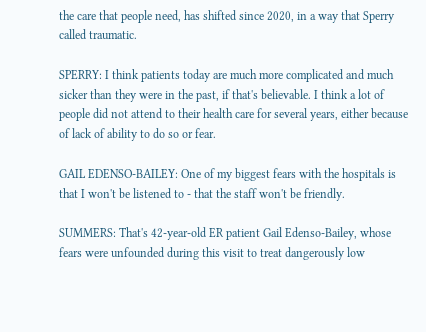the care that people need, has shifted since 2020, in a way that Sperry called traumatic.

SPERRY: I think patients today are much more complicated and much sicker than they were in the past, if that's believable. I think a lot of people did not attend to their health care for several years, either because of lack of ability to do so or fear.

GAIL EDENSO-BAILEY: One of my biggest fears with the hospitals is that I won't be listened to - that the staff won't be friendly.

SUMMERS: That's 42-year-old ER patient Gail Edenso-Bailey, whose fears were unfounded during this visit to treat dangerously low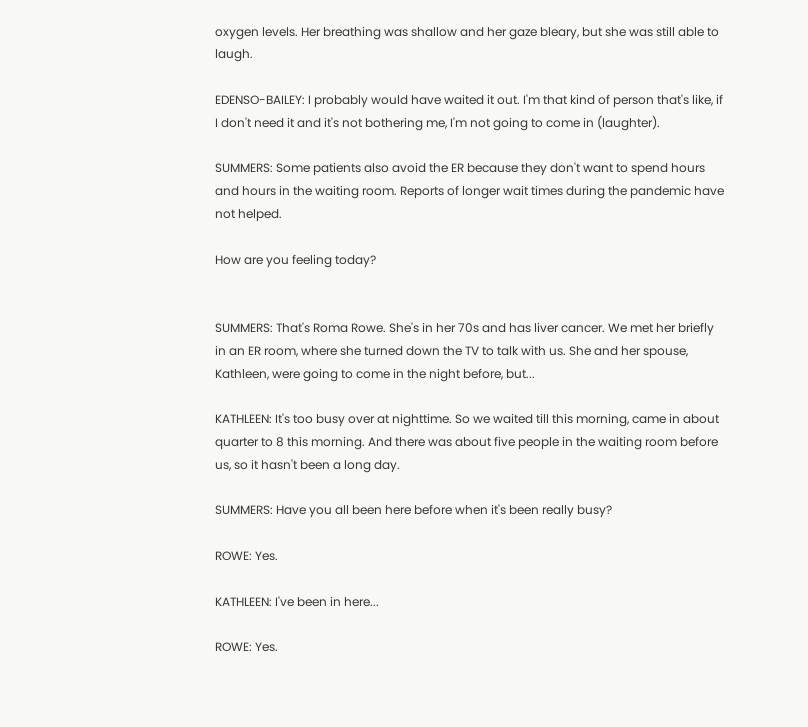oxygen levels. Her breathing was shallow and her gaze bleary, but she was still able to laugh.

EDENSO-BAILEY: I probably would have waited it out. I'm that kind of person that's like, if I don't need it and it's not bothering me, I'm not going to come in (laughter).

SUMMERS: Some patients also avoid the ER because they don't want to spend hours and hours in the waiting room. Reports of longer wait times during the pandemic have not helped.

How are you feeling today?


SUMMERS: That's Roma Rowe. She's in her 70s and has liver cancer. We met her briefly in an ER room, where she turned down the TV to talk with us. She and her spouse, Kathleen, were going to come in the night before, but...

KATHLEEN: It's too busy over at nighttime. So we waited till this morning, came in about quarter to 8 this morning. And there was about five people in the waiting room before us, so it hasn't been a long day.

SUMMERS: Have you all been here before when it's been really busy?

ROWE: Yes.

KATHLEEN: I've been in here...

ROWE: Yes.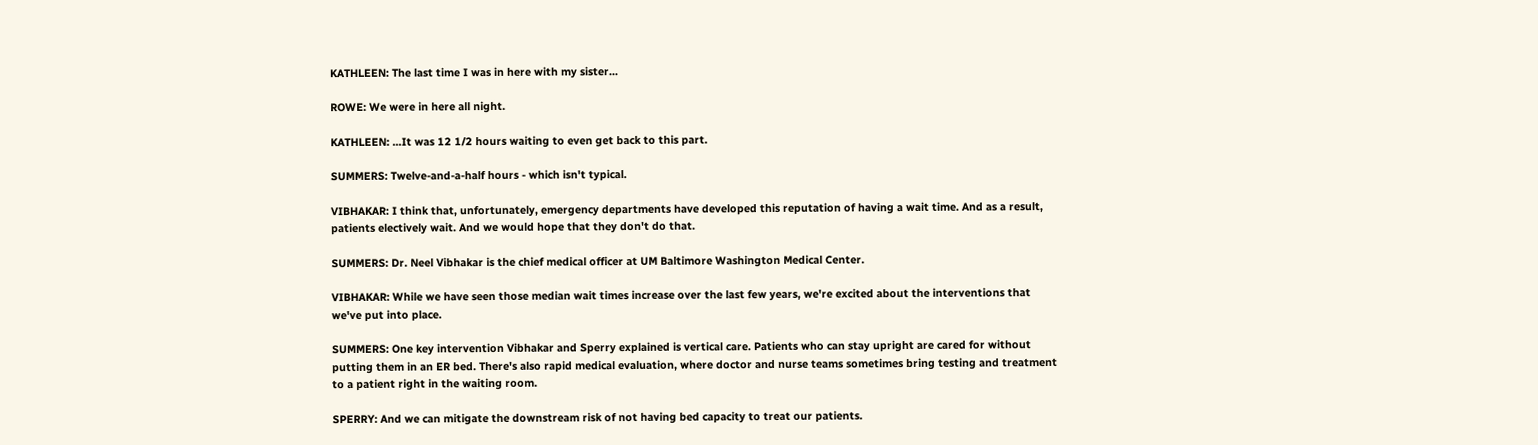KATHLEEN: The last time I was in here with my sister...

ROWE: We were in here all night.

KATHLEEN: ...It was 12 1/2 hours waiting to even get back to this part.

SUMMERS: Twelve-and-a-half hours - which isn't typical.

VIBHAKAR: I think that, unfortunately, emergency departments have developed this reputation of having a wait time. And as a result, patients electively wait. And we would hope that they don't do that.

SUMMERS: Dr. Neel Vibhakar is the chief medical officer at UM Baltimore Washington Medical Center.

VIBHAKAR: While we have seen those median wait times increase over the last few years, we're excited about the interventions that we've put into place.

SUMMERS: One key intervention Vibhakar and Sperry explained is vertical care. Patients who can stay upright are cared for without putting them in an ER bed. There's also rapid medical evaluation, where doctor and nurse teams sometimes bring testing and treatment to a patient right in the waiting room.

SPERRY: And we can mitigate the downstream risk of not having bed capacity to treat our patients.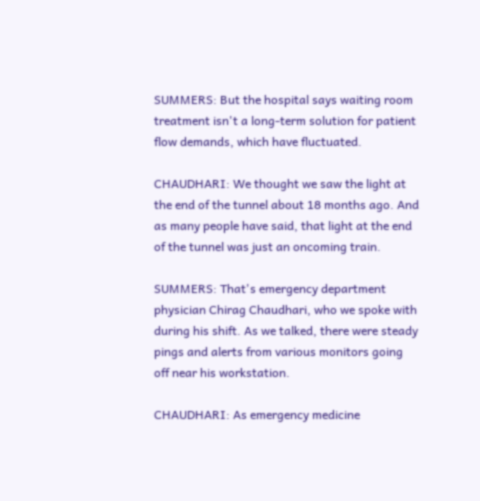SUMMERS: But the hospital says waiting room treatment isn't a long-term solution for patient flow demands, which have fluctuated.

CHAUDHARI: We thought we saw the light at the end of the tunnel about 18 months ago. And as many people have said, that light at the end of the tunnel was just an oncoming train.

SUMMERS: That's emergency department physician Chirag Chaudhari, who we spoke with during his shift. As we talked, there were steady pings and alerts from various monitors going off near his workstation.

CHAUDHARI: As emergency medicine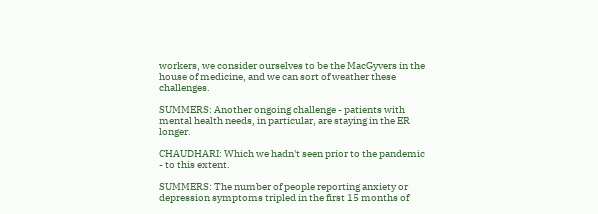workers, we consider ourselves to be the MacGyvers in the house of medicine, and we can sort of weather these challenges.

SUMMERS: Another ongoing challenge - patients with mental health needs, in particular, are staying in the ER longer.

CHAUDHARI: Which we hadn't seen prior to the pandemic - to this extent.

SUMMERS: The number of people reporting anxiety or depression symptoms tripled in the first 15 months of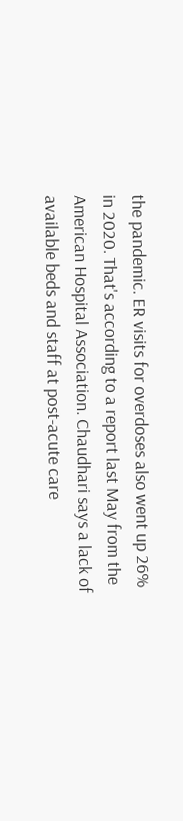the pandemic. ER visits for overdoses also went up 26% in 2020. That's according to a report last May from the American Hospital Association. Chaudhari says a lack of available beds and staff at post-acute care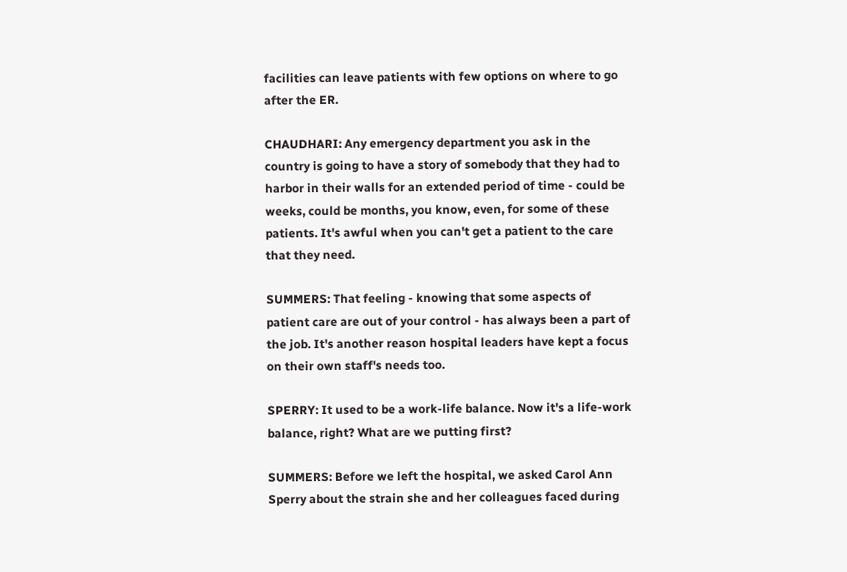facilities can leave patients with few options on where to go after the ER.

CHAUDHARI: Any emergency department you ask in the country is going to have a story of somebody that they had to harbor in their walls for an extended period of time - could be weeks, could be months, you know, even, for some of these patients. It's awful when you can't get a patient to the care that they need.

SUMMERS: That feeling - knowing that some aspects of patient care are out of your control - has always been a part of the job. It's another reason hospital leaders have kept a focus on their own staff's needs too.

SPERRY: It used to be a work-life balance. Now it's a life-work balance, right? What are we putting first?

SUMMERS: Before we left the hospital, we asked Carol Ann Sperry about the strain she and her colleagues faced during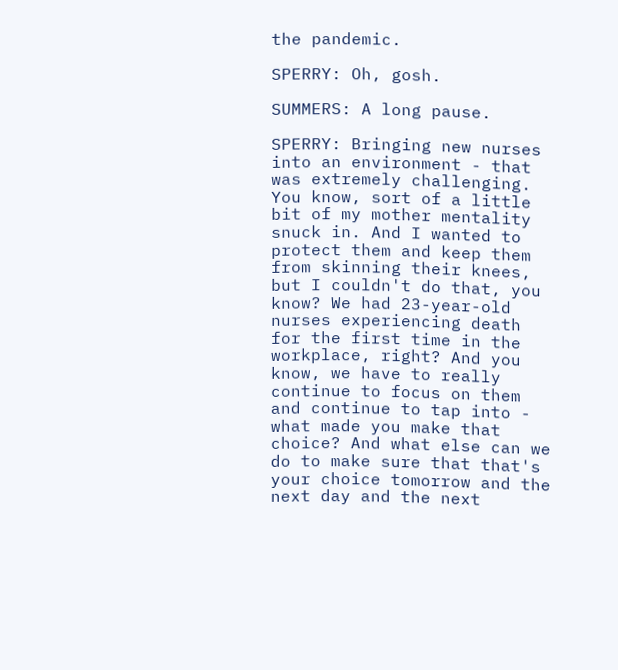the pandemic.

SPERRY: Oh, gosh.

SUMMERS: A long pause.

SPERRY: Bringing new nurses into an environment - that was extremely challenging. You know, sort of a little bit of my mother mentality snuck in. And I wanted to protect them and keep them from skinning their knees, but I couldn't do that, you know? We had 23-year-old nurses experiencing death for the first time in the workplace, right? And you know, we have to really continue to focus on them and continue to tap into - what made you make that choice? And what else can we do to make sure that that's your choice tomorrow and the next day and the next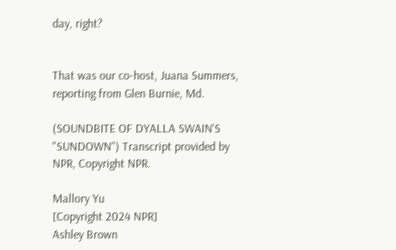day, right?


That was our co-host, Juana Summers, reporting from Glen Burnie, Md.

(SOUNDBITE OF DYALLA SWAIN'S "SUNDOWN") Transcript provided by NPR, Copyright NPR.

Mallory Yu
[Copyright 2024 NPR]
Ashley Brown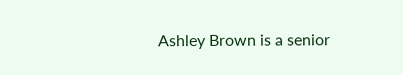Ashley Brown is a senior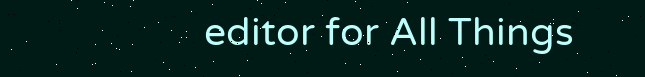editor for All Things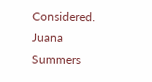Considered.
Juana Summers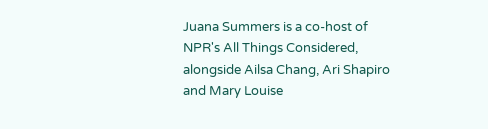Juana Summers is a co-host of NPR's All Things Considered, alongside Ailsa Chang, Ari Shapiro and Mary Louise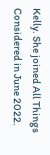Kelly. She joined All Things Considered in June 2022.